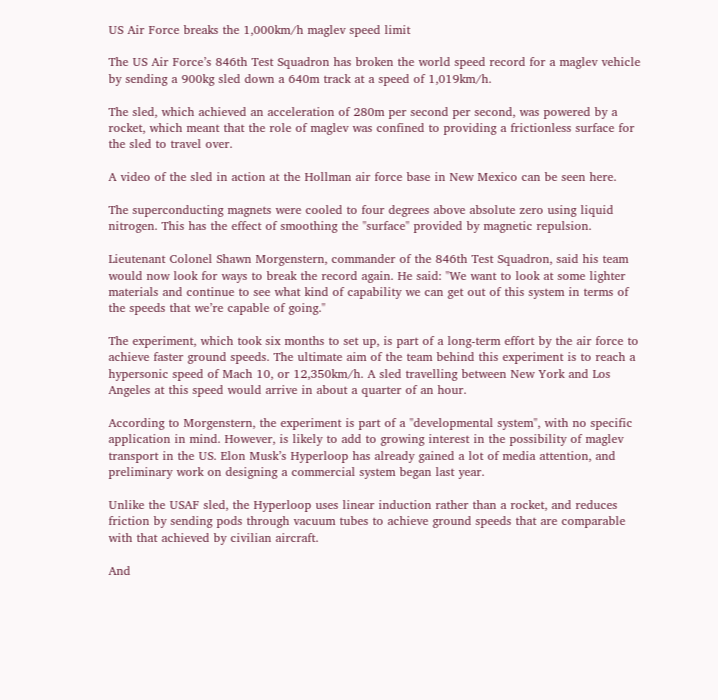US Air Force breaks the 1,000km/h maglev speed limit

The US Air Force’s 846th Test Squadron has broken the world speed record for a maglev vehicle by sending a 900kg sled down a 640m track at a speed of 1,019km/h.

The sled, which achieved an acceleration of 280m per second per second, was powered by a rocket, which meant that the role of maglev was confined to providing a frictionless surface for the sled to travel over.

A video of the sled in action at the Hollman air force base in New Mexico can be seen here.

The superconducting magnets were cooled to four degrees above absolute zero using liquid nitrogen. This has the effect of smoothing the "surface" provided by magnetic repulsion.

Lieutenant Colonel Shawn Morgenstern, commander of the 846th Test Squadron, said his team would now look for ways to break the record again. He said: "We want to look at some lighter materials and continue to see what kind of capability we can get out of this system in terms of the speeds that we’re capable of going."

The experiment, which took six months to set up, is part of a long-term effort by the air force to achieve faster ground speeds. The ultimate aim of the team behind this experiment is to reach a hypersonic speed of Mach 10, or 12,350km/h. A sled travelling between New York and Los Angeles at this speed would arrive in about a quarter of an hour.

According to Morgenstern, the experiment is part of a "developmental system", with no specific application in mind. However, is likely to add to growing interest in the possibility of maglev transport in the US. Elon Musk’s Hyperloop has already gained a lot of media attention, and preliminary work on designing a commercial system began last year.

Unlike the USAF sled, the Hyperloop uses linear induction rather than a rocket, and reduces friction by sending pods through vacuum tubes to achieve ground speeds that are comparable with that achieved by civilian aircraft.

And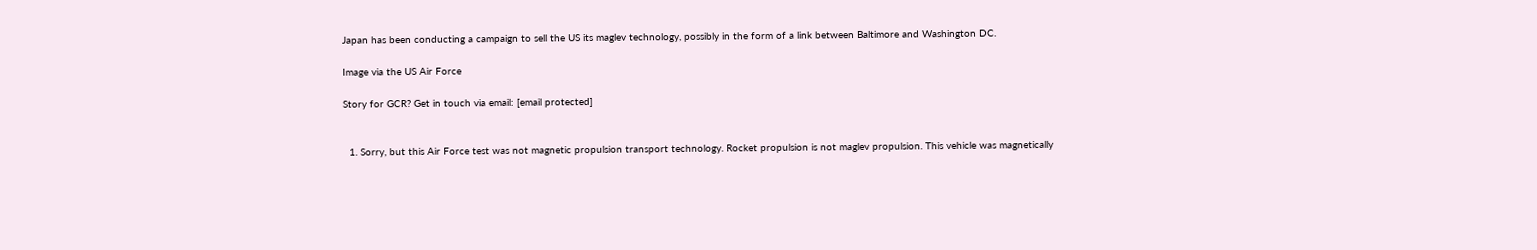Japan has been conducting a campaign to sell the US its maglev technology, possibly in the form of a link between Baltimore and Washington DC.

Image via the US Air Force

Story for GCR? Get in touch via email: [email protected]


  1. Sorry, but this Air Force test was not magnetic propulsion transport technology. Rocket propulsion is not maglev propulsion. This vehicle was magnetically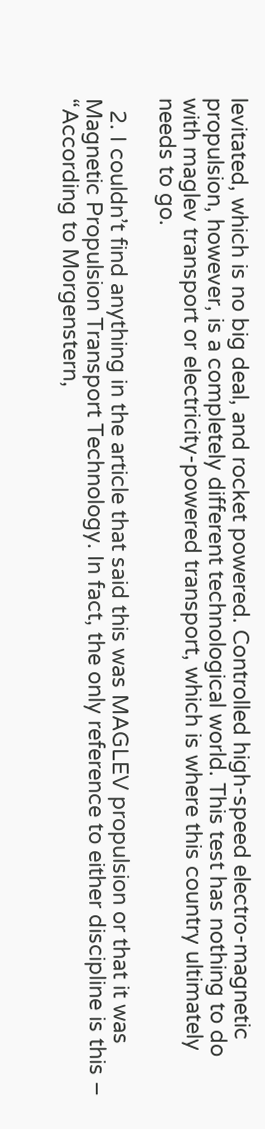levitated, which is no big deal, and rocket powered. Controlled high-speed electro-magnetic propulsion, however, is a completely different technological world. This test has nothing to do with maglev transport or electricity-powered transport, which is where this country ultimately needs to go.

  2. I couldn’t find anything in the article that said this was MAGLEV propulsion or that it was Magnetic Propulsion Transport Technology. In fact, the only reference to either discipline is this – “According to Morgenstern,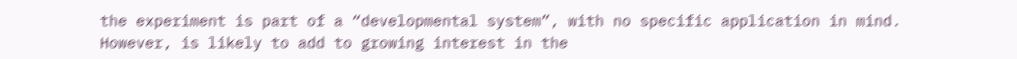the experiment is part of a “developmental system”, with no specific application in mind. However, is likely to add to growing interest in the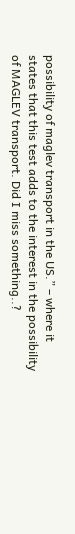possibility of maglev transport in the US.” – where it states that this test adds to the interest in the possibility of MAGLEV transport. Did I miss something..?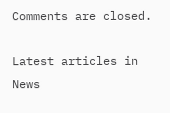Comments are closed.

Latest articles in News